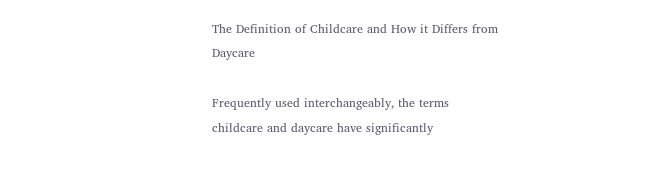The Definition of Childcare and How it Differs from Daycare

Frequently used interchangeably, the terms childcare and daycare have significantly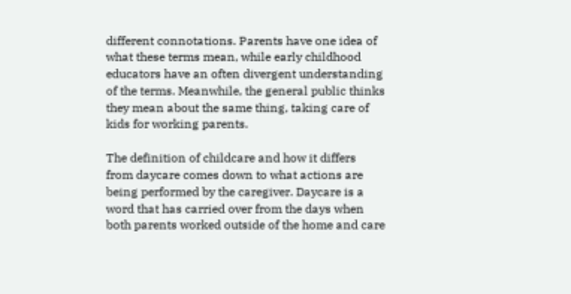different connotations. Parents have one idea of what these terms mean, while early childhood educators have an often divergent understanding of the terms. Meanwhile, the general public thinks they mean about the same thing, taking care of kids for working parents.

The definition of childcare and how it differs from daycare comes down to what actions are being performed by the caregiver. Daycare is a word that has carried over from the days when both parents worked outside of the home and care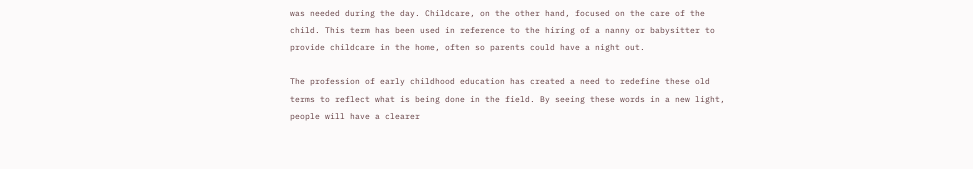was needed during the day. Childcare, on the other hand, focused on the care of the child. This term has been used in reference to the hiring of a nanny or babysitter to provide childcare in the home, often so parents could have a night out.

The profession of early childhood education has created a need to redefine these old terms to reflect what is being done in the field. By seeing these words in a new light, people will have a clearer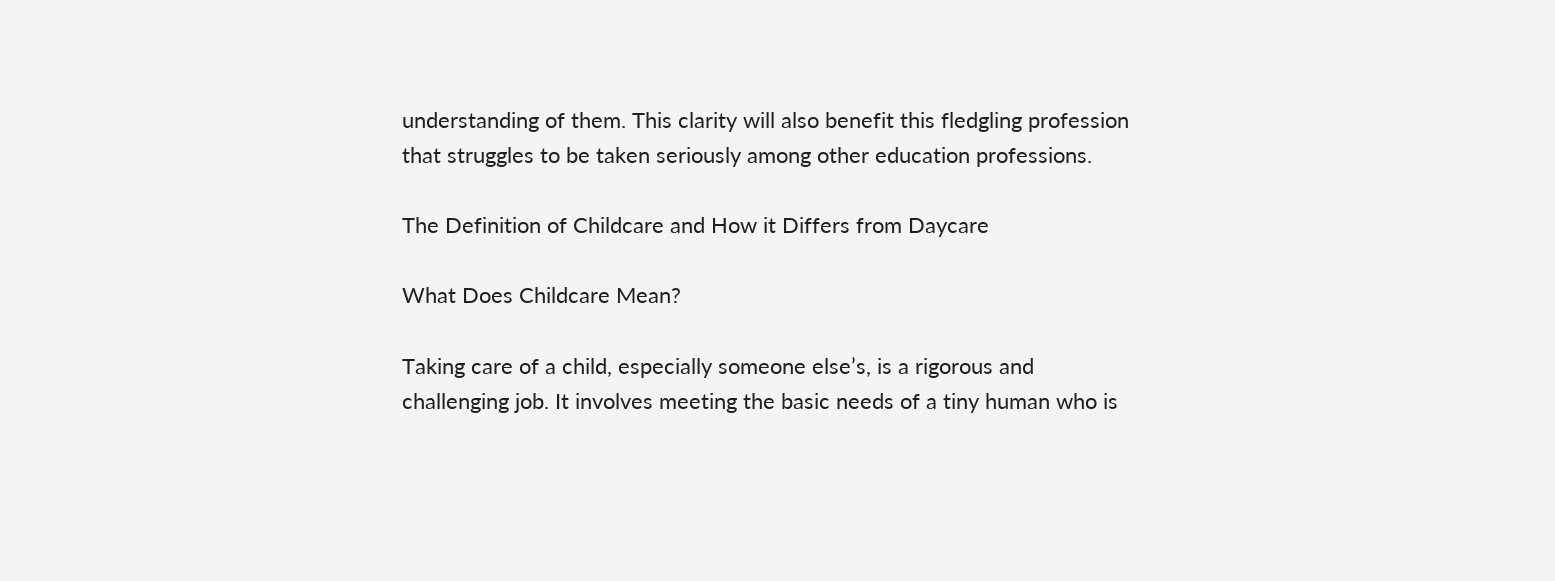understanding of them. This clarity will also benefit this fledgling profession that struggles to be taken seriously among other education professions.

The Definition of Childcare and How it Differs from Daycare

What Does Childcare Mean?

Taking care of a child, especially someone else’s, is a rigorous and challenging job. It involves meeting the basic needs of a tiny human who is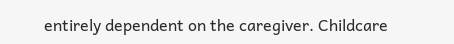entirely dependent on the caregiver. Childcare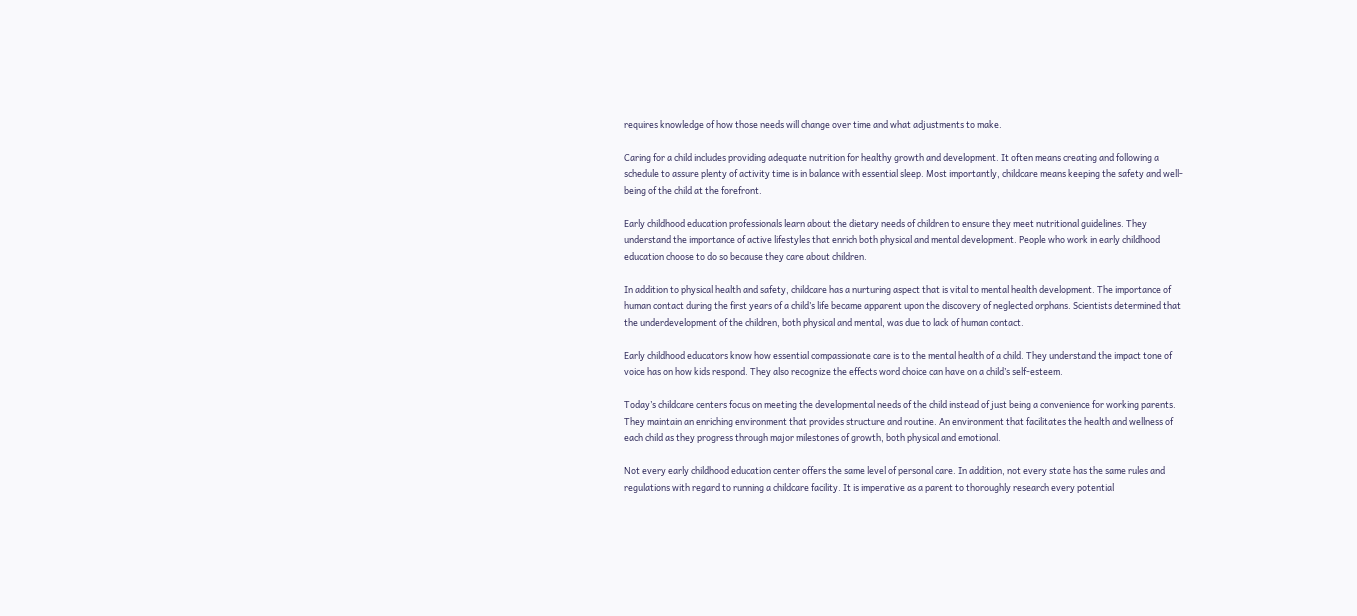requires knowledge of how those needs will change over time and what adjustments to make.

Caring for a child includes providing adequate nutrition for healthy growth and development. It often means creating and following a schedule to assure plenty of activity time is in balance with essential sleep. Most importantly, childcare means keeping the safety and well-being of the child at the forefront.

Early childhood education professionals learn about the dietary needs of children to ensure they meet nutritional guidelines. They understand the importance of active lifestyles that enrich both physical and mental development. People who work in early childhood education choose to do so because they care about children.

In addition to physical health and safety, childcare has a nurturing aspect that is vital to mental health development. The importance of human contact during the first years of a child’s life became apparent upon the discovery of neglected orphans. Scientists determined that the underdevelopment of the children, both physical and mental, was due to lack of human contact.

Early childhood educators know how essential compassionate care is to the mental health of a child. They understand the impact tone of voice has on how kids respond. They also recognize the effects word choice can have on a child’s self-esteem.

Today’s childcare centers focus on meeting the developmental needs of the child instead of just being a convenience for working parents. They maintain an enriching environment that provides structure and routine. An environment that facilitates the health and wellness of each child as they progress through major milestones of growth, both physical and emotional.

Not every early childhood education center offers the same level of personal care. In addition, not every state has the same rules and regulations with regard to running a childcare facility. It is imperative as a parent to thoroughly research every potential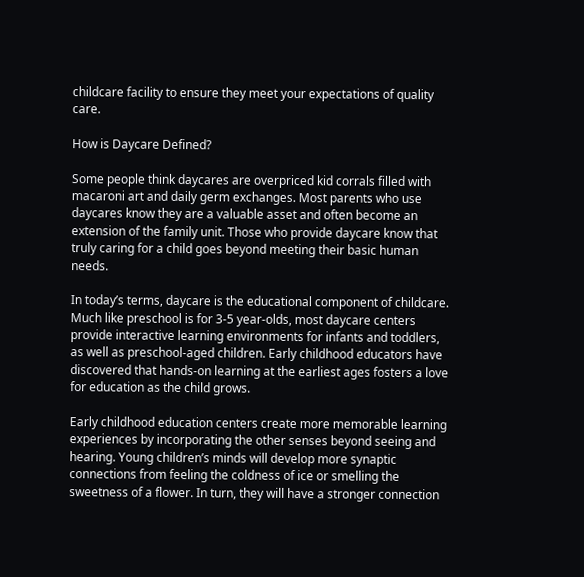childcare facility to ensure they meet your expectations of quality care.

How is Daycare Defined?

Some people think daycares are overpriced kid corrals filled with macaroni art and daily germ exchanges. Most parents who use daycares know they are a valuable asset and often become an extension of the family unit. Those who provide daycare know that truly caring for a child goes beyond meeting their basic human needs.

In today’s terms, daycare is the educational component of childcare. Much like preschool is for 3-5 year-olds, most daycare centers provide interactive learning environments for infants and toddlers, as well as preschool-aged children. Early childhood educators have discovered that hands-on learning at the earliest ages fosters a love for education as the child grows.

Early childhood education centers create more memorable learning experiences by incorporating the other senses beyond seeing and hearing. Young children’s minds will develop more synaptic connections from feeling the coldness of ice or smelling the sweetness of a flower. In turn, they will have a stronger connection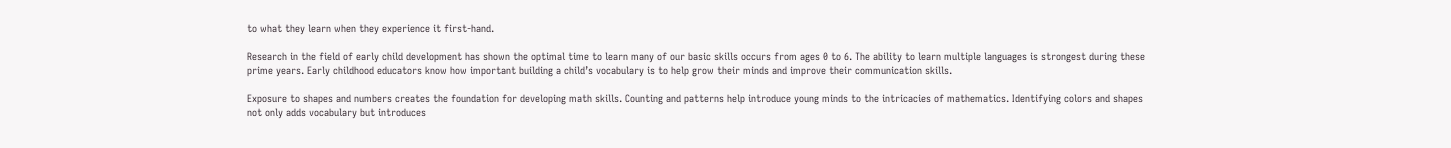to what they learn when they experience it first-hand.

Research in the field of early child development has shown the optimal time to learn many of our basic skills occurs from ages 0 to 6. The ability to learn multiple languages is strongest during these prime years. Early childhood educators know how important building a child’s vocabulary is to help grow their minds and improve their communication skills.

Exposure to shapes and numbers creates the foundation for developing math skills. Counting and patterns help introduce young minds to the intricacies of mathematics. Identifying colors and shapes not only adds vocabulary but introduces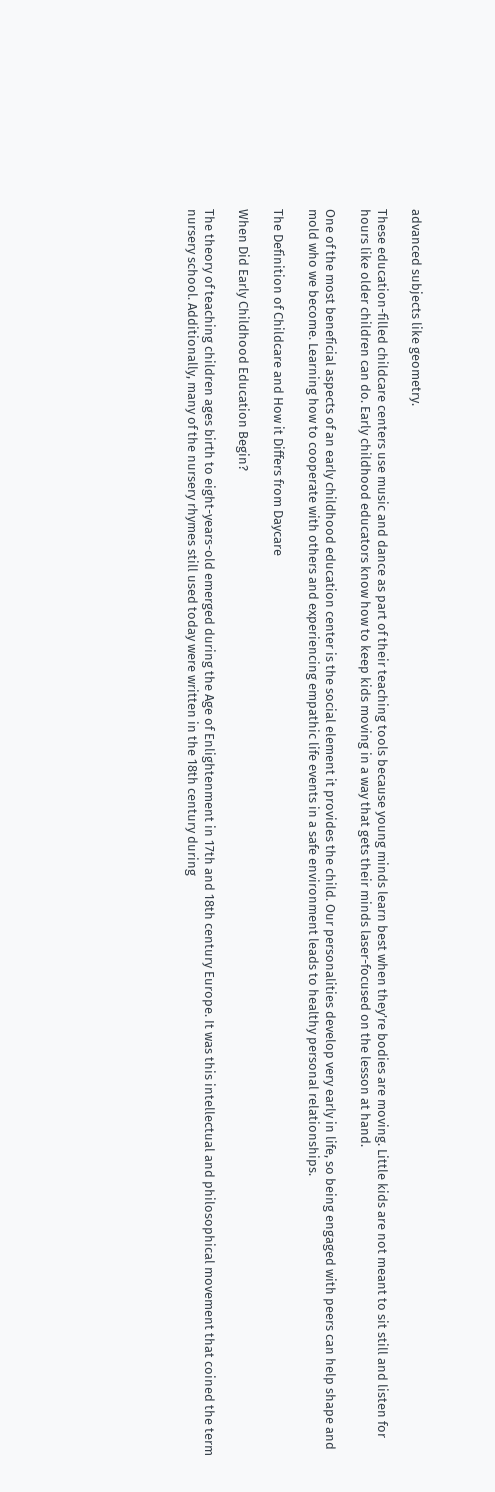advanced subjects like geometry.

These education-filled childcare centers use music and dance as part of their teaching tools because young minds learn best when they’re bodies are moving. Little kids are not meant to sit still and listen for hours like older children can do. Early childhood educators know how to keep kids moving in a way that gets their minds laser-focused on the lesson at hand.

One of the most beneficial aspects of an early childhood education center is the social element it provides the child. Our personalities develop very early in life, so being engaged with peers can help shape and mold who we become. Learning how to cooperate with others and experiencing empathic life events in a safe environment leads to healthy personal relationships.

The Definition of Childcare and How it Differs from Daycare

When Did Early Childhood Education Begin?

The theory of teaching children ages birth to eight-years-old emerged during the Age of Enlightenment in 17th and 18th century Europe. It was this intellectual and philosophical movement that coined the term nursery school. Additionally, many of the nursery rhymes still used today were written in the 18th century during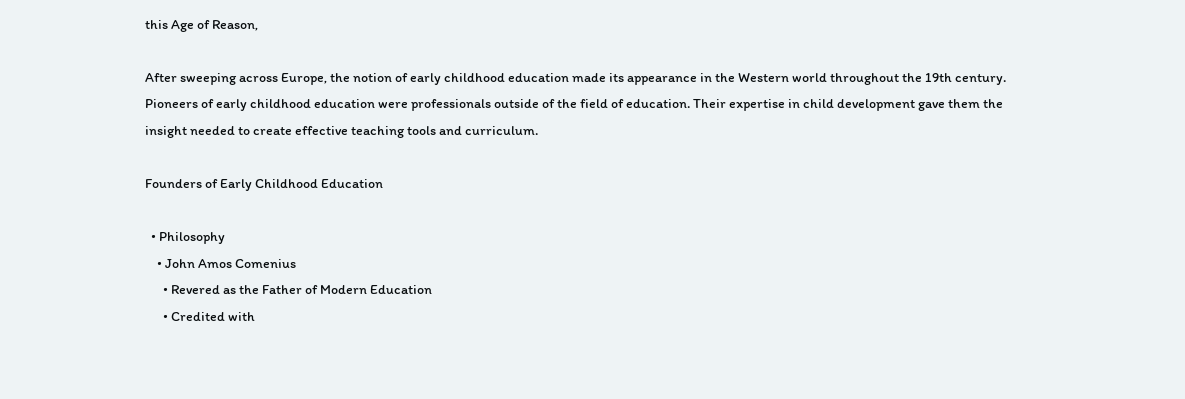this Age of Reason,

After sweeping across Europe, the notion of early childhood education made its appearance in the Western world throughout the 19th century. Pioneers of early childhood education were professionals outside of the field of education. Their expertise in child development gave them the insight needed to create effective teaching tools and curriculum.

Founders of Early Childhood Education

  • Philosophy
    • John Amos Comenius
      • Revered as the Father of Modern Education
      • Credited with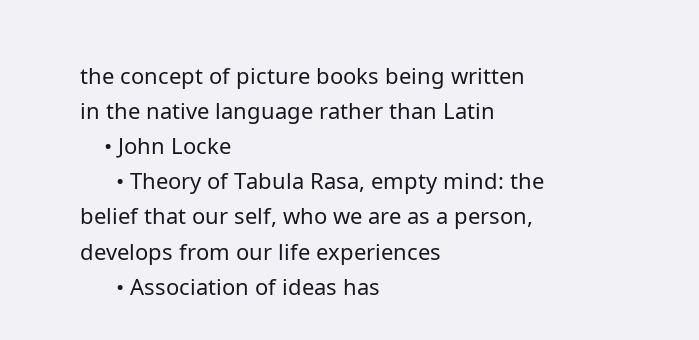the concept of picture books being written in the native language rather than Latin
    • John Locke
      • Theory of Tabula Rasa, empty mind: the belief that our self, who we are as a person, develops from our life experiences
      • Association of ideas has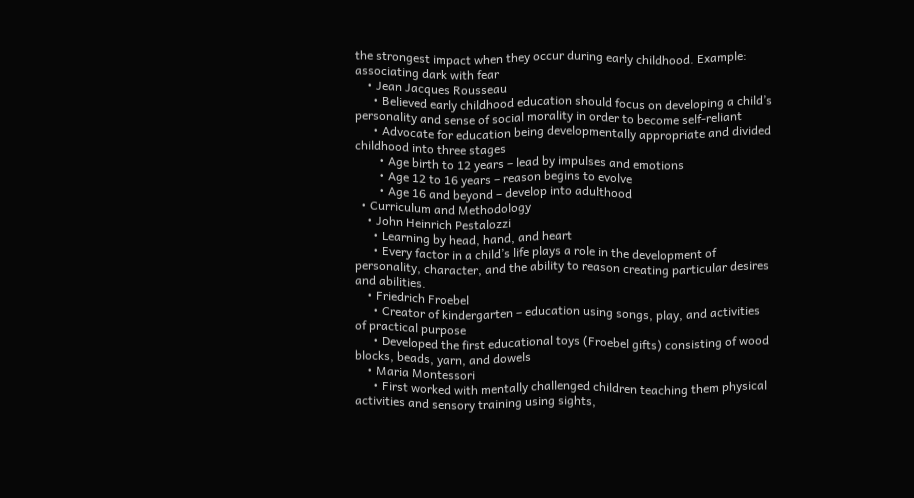the strongest impact when they occur during early childhood. Example: associating dark with fear
    • Jean Jacques Rousseau
      • Believed early childhood education should focus on developing a child’s personality and sense of social morality in order to become self-reliant
      • Advocate for education being developmentally appropriate and divided childhood into three stages
        • Age birth to 12 years – lead by impulses and emotions
        • Age 12 to 16 years – reason begins to evolve
        • Age 16 and beyond – develop into adulthood
  • Curriculum and Methodology
    • John Heinrich Pestalozzi
      • Learning by head, hand, and heart
      • Every factor in a child’s life plays a role in the development of personality, character, and the ability to reason creating particular desires and abilities.
    • Friedrich Froebel
      • Creator of kindergarten – education using songs, play, and activities of practical purpose
      • Developed the first educational toys (Froebel gifts) consisting of wood blocks, beads, yarn, and dowels
    • Maria Montessori
      • First worked with mentally challenged children teaching them physical activities and sensory training using sights,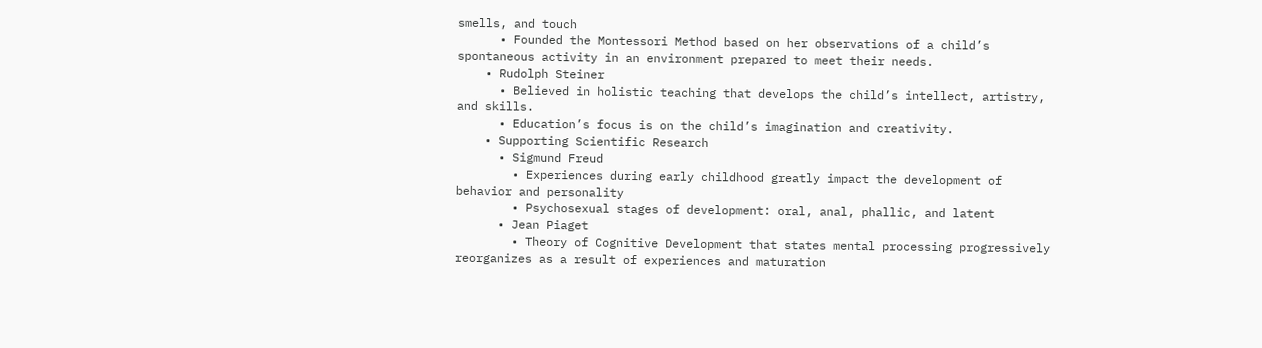smells, and touch
      • Founded the Montessori Method based on her observations of a child’s spontaneous activity in an environment prepared to meet their needs.
    • Rudolph Steiner
      • Believed in holistic teaching that develops the child’s intellect, artistry, and skills.
      • Education’s focus is on the child’s imagination and creativity.
    • Supporting Scientific Research
      • Sigmund Freud
        • Experiences during early childhood greatly impact the development of behavior and personality
        • Psychosexual stages of development: oral, anal, phallic, and latent
      • Jean Piaget
        • Theory of Cognitive Development that states mental processing progressively reorganizes as a result of experiences and maturation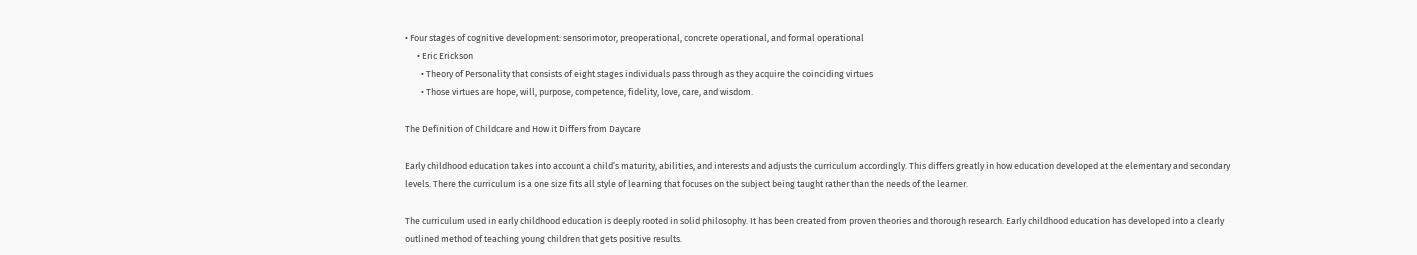• Four stages of cognitive development: sensorimotor, preoperational, concrete operational, and formal operational
      • Eric Erickson
        • Theory of Personality that consists of eight stages individuals pass through as they acquire the coinciding virtues
        • Those virtues are hope, will, purpose, competence, fidelity, love, care, and wisdom.

The Definition of Childcare and How it Differs from Daycare

Early childhood education takes into account a child’s maturity, abilities, and interests and adjusts the curriculum accordingly. This differs greatly in how education developed at the elementary and secondary levels. There the curriculum is a one size fits all style of learning that focuses on the subject being taught rather than the needs of the learner.

The curriculum used in early childhood education is deeply rooted in solid philosophy. It has been created from proven theories and thorough research. Early childhood education has developed into a clearly outlined method of teaching young children that gets positive results.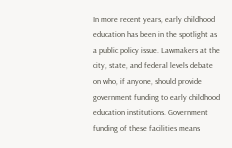In more recent years, early childhood education has been in the spotlight as a public policy issue. Lawmakers at the city, state, and federal levels debate on who, if anyone, should provide government funding to early childhood education institutions. Government funding of these facilities means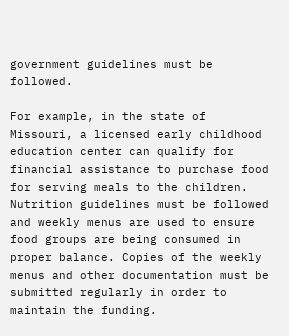government guidelines must be followed.

For example, in the state of Missouri, a licensed early childhood education center can qualify for financial assistance to purchase food for serving meals to the children. Nutrition guidelines must be followed and weekly menus are used to ensure food groups are being consumed in proper balance. Copies of the weekly menus and other documentation must be submitted regularly in order to maintain the funding.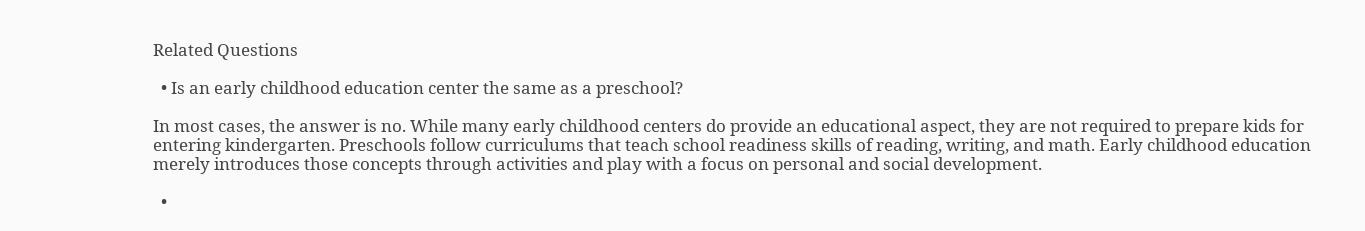Related Questions

  • Is an early childhood education center the same as a preschool?

In most cases, the answer is no. While many early childhood centers do provide an educational aspect, they are not required to prepare kids for entering kindergarten. Preschools follow curriculums that teach school readiness skills of reading, writing, and math. Early childhood education merely introduces those concepts through activities and play with a focus on personal and social development.

  •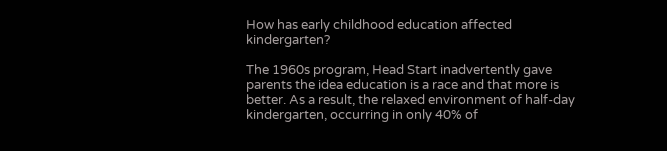How has early childhood education affected kindergarten?

The 1960s program, Head Start inadvertently gave parents the idea education is a race and that more is better. As a result, the relaxed environment of half-day kindergarten, occurring in only 40% of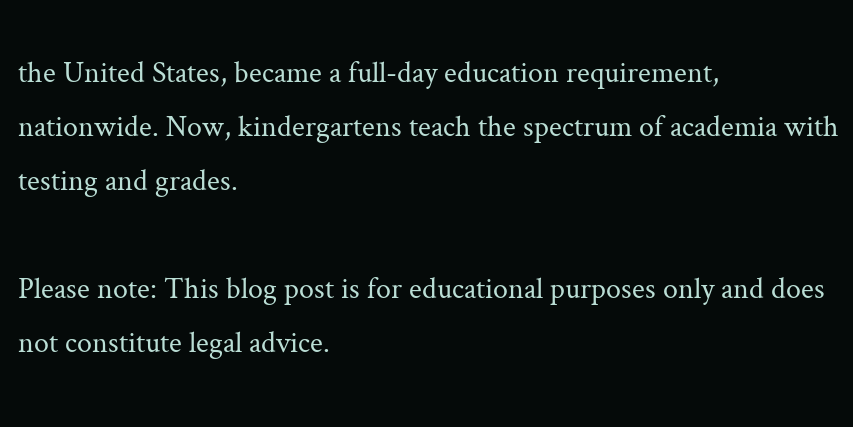the United States, became a full-day education requirement, nationwide. Now, kindergartens teach the spectrum of academia with testing and grades.

Please note: This blog post is for educational purposes only and does not constitute legal advice.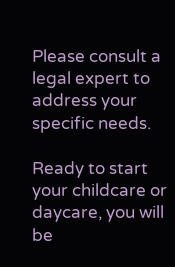Please consult a legal expert to address your specific needs.

Ready to start your childcare or daycare, you will be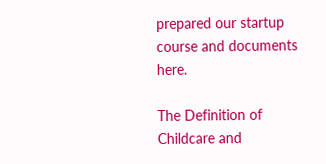prepared our startup course and documents here.

The Definition of Childcare and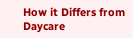How it Differs from Daycare